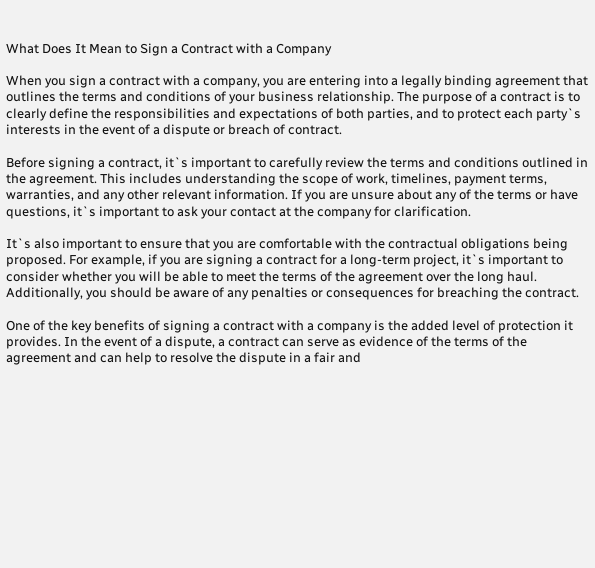What Does It Mean to Sign a Contract with a Company

When you sign a contract with a company, you are entering into a legally binding agreement that outlines the terms and conditions of your business relationship. The purpose of a contract is to clearly define the responsibilities and expectations of both parties, and to protect each party`s interests in the event of a dispute or breach of contract.

Before signing a contract, it`s important to carefully review the terms and conditions outlined in the agreement. This includes understanding the scope of work, timelines, payment terms, warranties, and any other relevant information. If you are unsure about any of the terms or have questions, it`s important to ask your contact at the company for clarification.

It`s also important to ensure that you are comfortable with the contractual obligations being proposed. For example, if you are signing a contract for a long-term project, it`s important to consider whether you will be able to meet the terms of the agreement over the long haul. Additionally, you should be aware of any penalties or consequences for breaching the contract.

One of the key benefits of signing a contract with a company is the added level of protection it provides. In the event of a dispute, a contract can serve as evidence of the terms of the agreement and can help to resolve the dispute in a fair and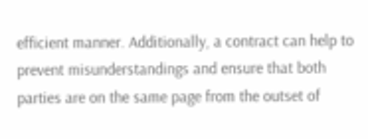efficient manner. Additionally, a contract can help to prevent misunderstandings and ensure that both parties are on the same page from the outset of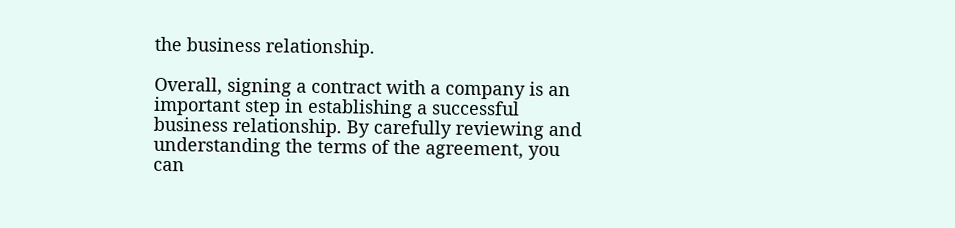the business relationship.

Overall, signing a contract with a company is an important step in establishing a successful business relationship. By carefully reviewing and understanding the terms of the agreement, you can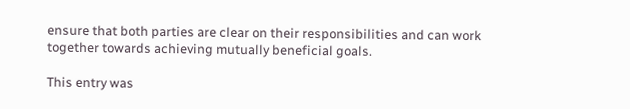ensure that both parties are clear on their responsibilities and can work together towards achieving mutually beneficial goals.

This entry was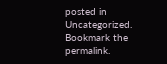posted in Uncategorized. Bookmark the permalink.